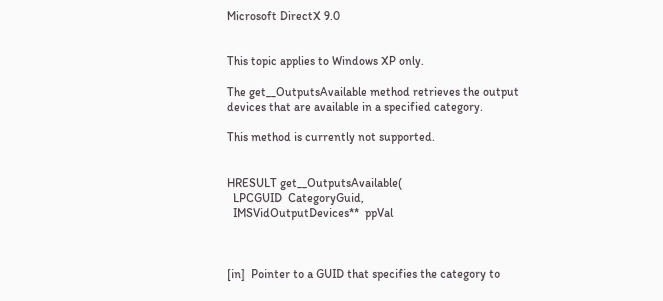Microsoft DirectX 9.0


This topic applies to Windows XP only.

The get__OutputsAvailable method retrieves the output devices that are available in a specified category.

This method is currently not supported.


HRESULT get__OutputsAvailable(
  LPCGUID  CategoryGuid,
  IMSVidOutputDevices**  ppVal



[in]  Pointer to a GUID that specifies the category to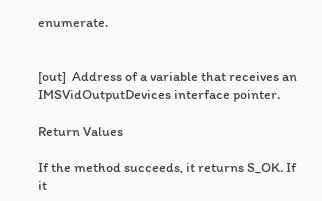enumerate.


[out]  Address of a variable that receives an IMSVidOutputDevices interface pointer.

Return Values

If the method succeeds, it returns S_OK. If it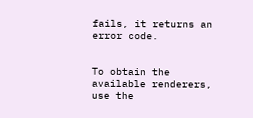fails, it returns an error code.


To obtain the available renderers, use the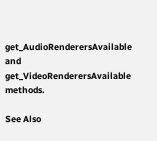get_AudioRenderersAvailable and get_VideoRenderersAvailable methods.

See Also